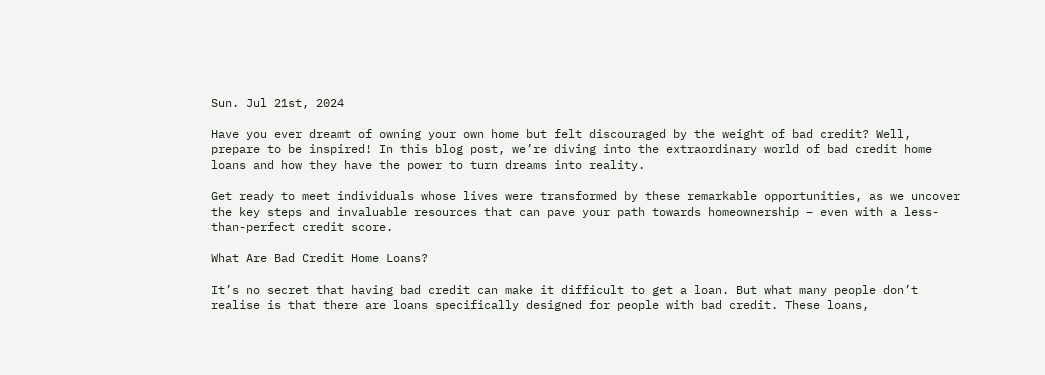Sun. Jul 21st, 2024

Have you ever dreamt of owning your own home but felt discouraged by the weight of bad credit? Well, prepare to be inspired! In this blog post, we’re diving into the extraordinary world of bad credit home loans and how they have the power to turn dreams into reality.

Get ready to meet individuals whose lives were transformed by these remarkable opportunities, as we uncover the key steps and invaluable resources that can pave your path towards homeownership – even with a less-than-perfect credit score.

What Are Bad Credit Home Loans?

It’s no secret that having bad credit can make it difficult to get a loan. But what many people don’t realise is that there are loans specifically designed for people with bad credit. These loans,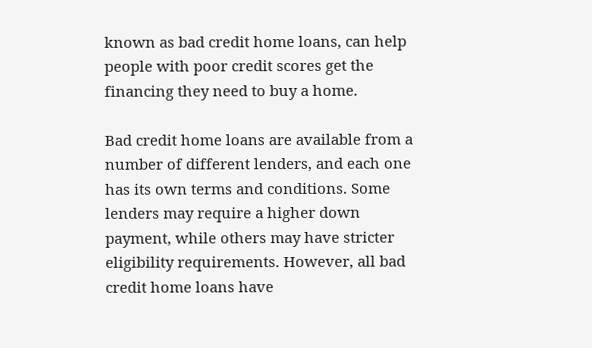known as bad credit home loans, can help people with poor credit scores get the financing they need to buy a home.

Bad credit home loans are available from a number of different lenders, and each one has its own terms and conditions. Some lenders may require a higher down payment, while others may have stricter eligibility requirements. However, all bad credit home loans have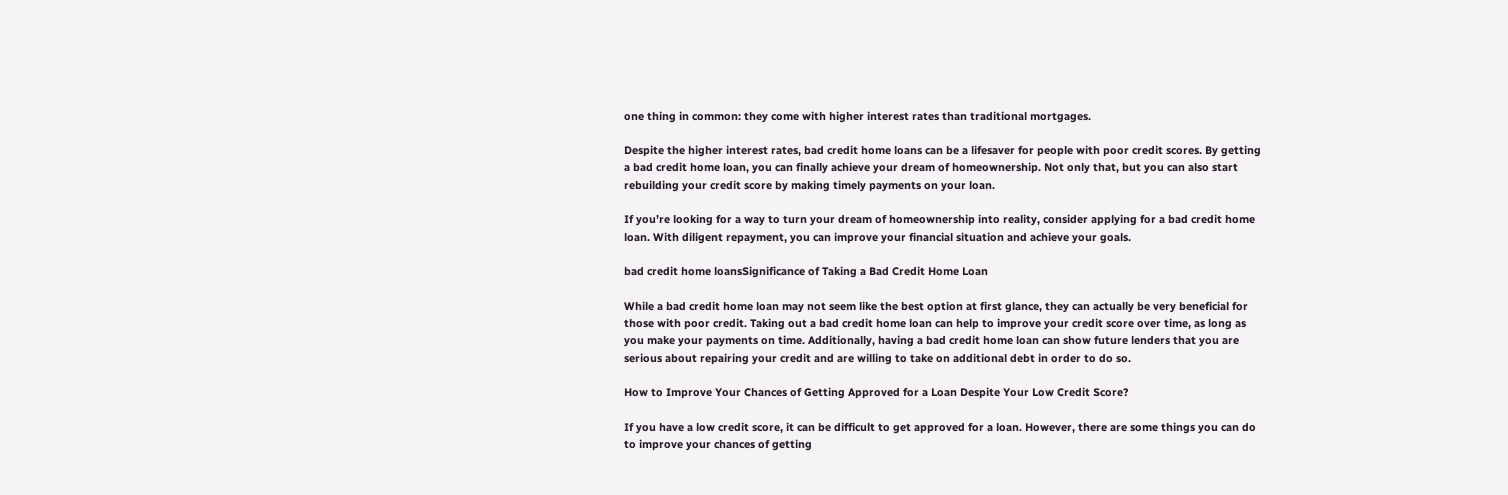one thing in common: they come with higher interest rates than traditional mortgages.

Despite the higher interest rates, bad credit home loans can be a lifesaver for people with poor credit scores. By getting a bad credit home loan, you can finally achieve your dream of homeownership. Not only that, but you can also start rebuilding your credit score by making timely payments on your loan.

If you’re looking for a way to turn your dream of homeownership into reality, consider applying for a bad credit home loan. With diligent repayment, you can improve your financial situation and achieve your goals.

bad credit home loansSignificance of Taking a Bad Credit Home Loan

While a bad credit home loan may not seem like the best option at first glance, they can actually be very beneficial for those with poor credit. Taking out a bad credit home loan can help to improve your credit score over time, as long as you make your payments on time. Additionally, having a bad credit home loan can show future lenders that you are serious about repairing your credit and are willing to take on additional debt in order to do so.

How to Improve Your Chances of Getting Approved for a Loan Despite Your Low Credit Score?

If you have a low credit score, it can be difficult to get approved for a loan. However, there are some things you can do to improve your chances of getting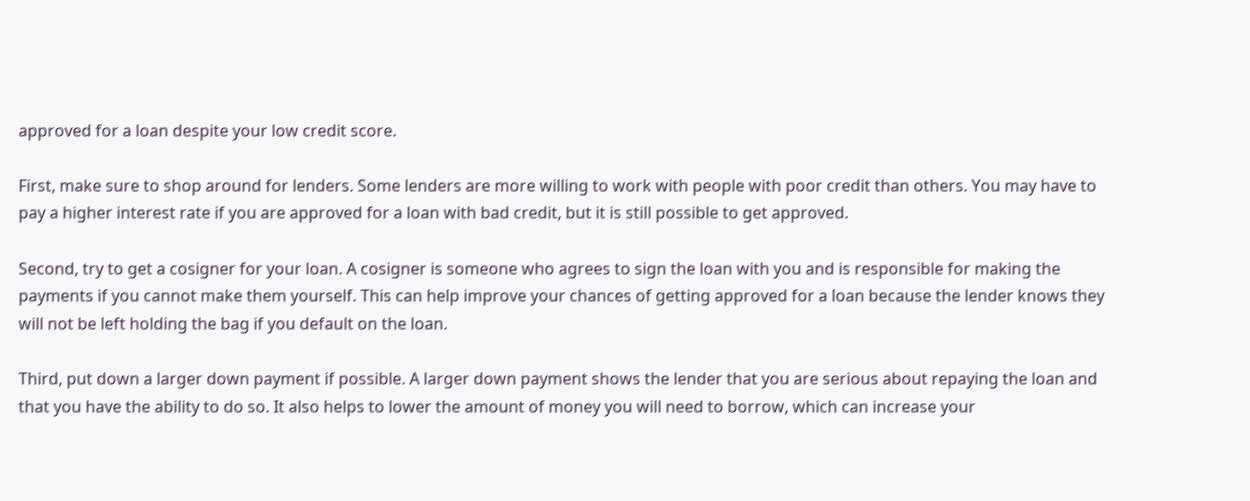approved for a loan despite your low credit score.

First, make sure to shop around for lenders. Some lenders are more willing to work with people with poor credit than others. You may have to pay a higher interest rate if you are approved for a loan with bad credit, but it is still possible to get approved.

Second, try to get a cosigner for your loan. A cosigner is someone who agrees to sign the loan with you and is responsible for making the payments if you cannot make them yourself. This can help improve your chances of getting approved for a loan because the lender knows they will not be left holding the bag if you default on the loan.

Third, put down a larger down payment if possible. A larger down payment shows the lender that you are serious about repaying the loan and that you have the ability to do so. It also helps to lower the amount of money you will need to borrow, which can increase your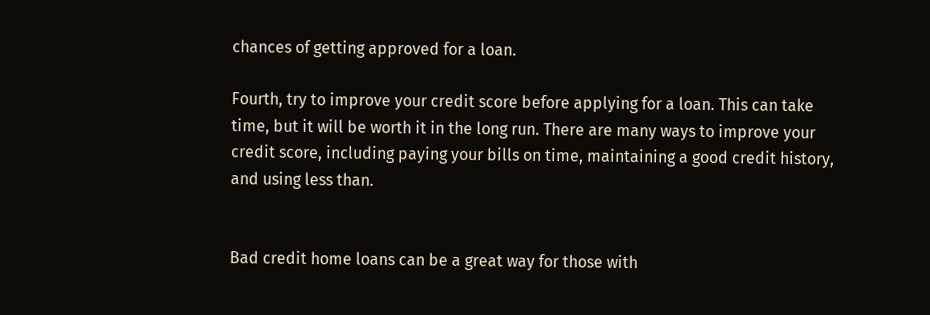chances of getting approved for a loan.

Fourth, try to improve your credit score before applying for a loan. This can take time, but it will be worth it in the long run. There are many ways to improve your credit score, including paying your bills on time, maintaining a good credit history, and using less than.


Bad credit home loans can be a great way for those with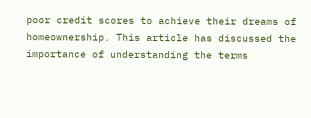poor credit scores to achieve their dreams of homeownership. This article has discussed the importance of understanding the terms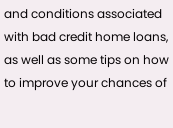and conditions associated with bad credit home loans, as well as some tips on how to improve your chances of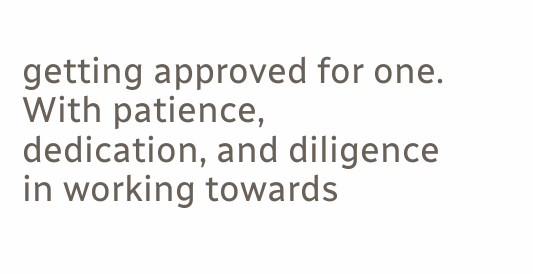getting approved for one. With patience, dedication, and diligence in working towards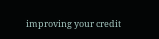improving your credit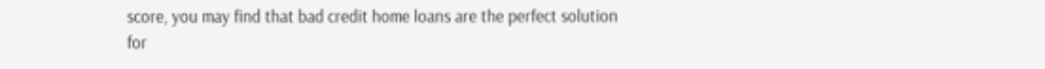score, you may find that bad credit home loans are the perfect solution for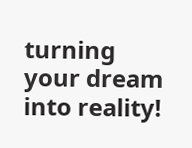turning your dream into reality!